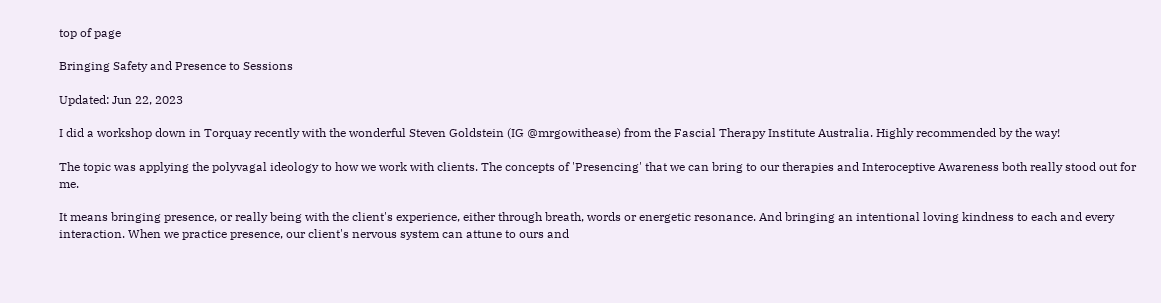top of page

Bringing Safety and Presence to Sessions

Updated: Jun 22, 2023

I did a workshop down in Torquay recently with the wonderful Steven Goldstein (IG @mrgowithease) from the Fascial Therapy Institute Australia. Highly recommended by the way!

The topic was applying the polyvagal ideology to how we work with clients. The concepts of 'Presencing' that we can bring to our therapies and Interoceptive Awareness both really stood out for me.

It means bringing presence, or really being with the client's experience, either through breath, words or energetic resonance. And bringing an intentional loving kindness to each and every interaction. When we practice presence, our client's nervous system can attune to ours and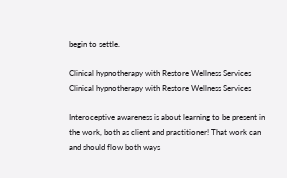begin to settle.

Clinical hypnotherapy with Restore Wellness Services
Clinical hypnotherapy with Restore Wellness Services

Interoceptive awareness is about learning to be present in the work, both as client and practitioner! That work can and should flow both ways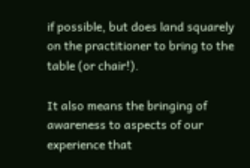if possible, but does land squarely on the practitioner to bring to the table (or chair!).

It also means the bringing of awareness to aspects of our experience that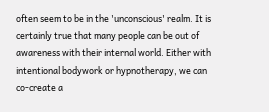often seem to be in the 'unconscious' realm. It is certainly true that many people can be out of awareness with their internal world. Either with intentional bodywork or hypnotherapy, we can co-create a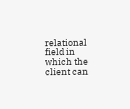relational field in which the client can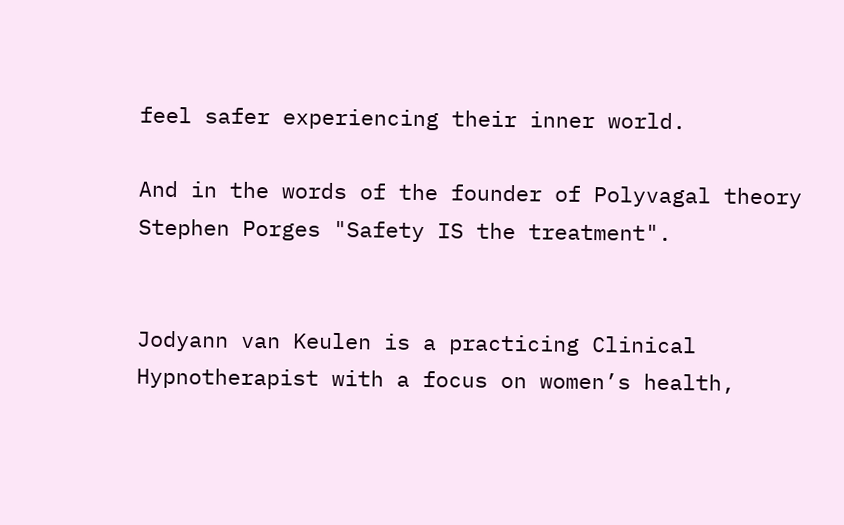feel safer experiencing their inner world.

And in the words of the founder of Polyvagal theory Stephen Porges "Safety IS the treatment".


Jodyann van Keulen is a practicing Clinical Hypnotherapist with a focus on women’s health,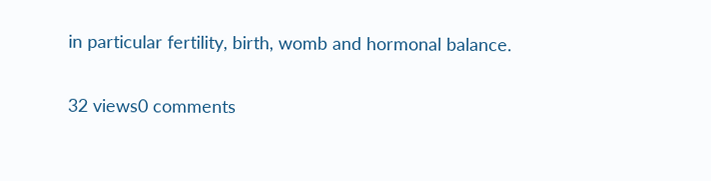in particular fertility, birth, womb and hormonal balance.

32 views0 comments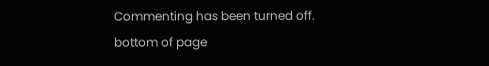Commenting has been turned off.
bottom of page